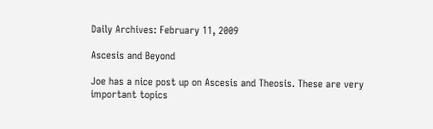Daily Archives: February 11, 2009

Ascesis and Beyond

Joe has a nice post up on Ascesis and Theosis. These are very important topics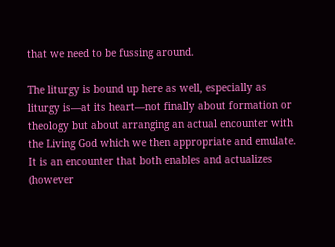that we need to be fussing around.

The liturgy is bound up here as well, especially as liturgy is—at its heart—not finally about formation or theology but about arranging an actual encounter with the Living God which we then appropriate and emulate. It is an encounter that both enables and actualizes (however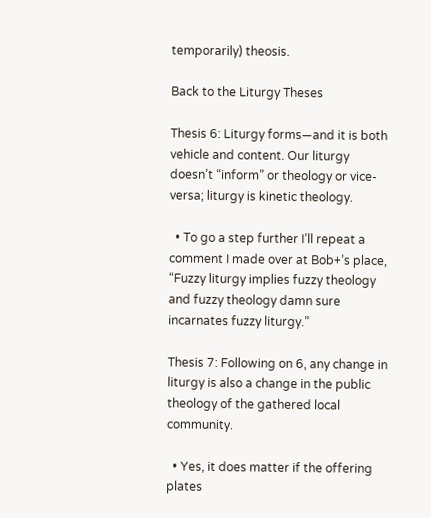temporarily) theosis.

Back to the Liturgy Theses

Thesis 6: Liturgy forms—and it is both vehicle and content. Our liturgy doesn’t “inform” or theology or vice-versa; liturgy is kinetic theology.

  • To go a step further I’ll repeat a comment I made over at Bob+’s place, “Fuzzy liturgy implies fuzzy theology and fuzzy theology damn sure incarnates fuzzy liturgy.”

Thesis 7: Following on 6, any change in liturgy is also a change in the public theology of the gathered local community.

  • Yes, it does matter if the offering plates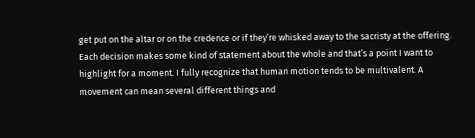get put on the altar or on the credence or if they’re whisked away to the sacristy at the offering. Each decision makes some kind of statement about the whole and that’s a point I want to highlight for a moment. I fully recognize that human motion tends to be multivalent. A movement can mean several different things and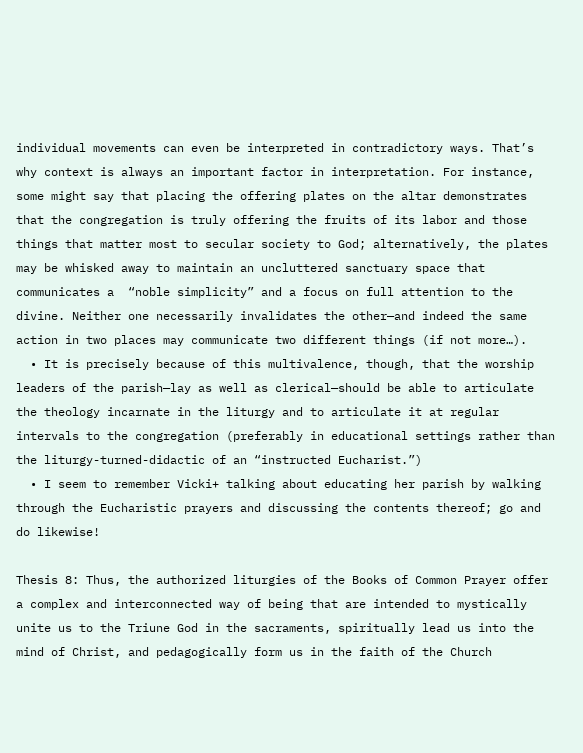individual movements can even be interpreted in contradictory ways. That’s why context is always an important factor in interpretation. For instance, some might say that placing the offering plates on the altar demonstrates that the congregation is truly offering the fruits of its labor and those things that matter most to secular society to God; alternatively, the plates may be whisked away to maintain an uncluttered sanctuary space that communicates a  “noble simplicity” and a focus on full attention to the divine. Neither one necessarily invalidates the other—and indeed the same action in two places may communicate two different things (if not more…).
  • It is precisely because of this multivalence, though, that the worship leaders of the parish—lay as well as clerical—should be able to articulate the theology incarnate in the liturgy and to articulate it at regular intervals to the congregation (preferably in educational settings rather than the liturgy-turned-didactic of an “instructed Eucharist.”)
  • I seem to remember Vicki+ talking about educating her parish by walking through the Eucharistic prayers and discussing the contents thereof; go and do likewise!

Thesis 8: Thus, the authorized liturgies of the Books of Common Prayer offer a complex and interconnected way of being that are intended to mystically unite us to the Triune God in the sacraments, spiritually lead us into the mind of Christ, and pedagogically form us in the faith of the Church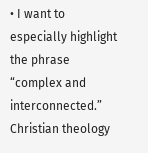• I want to especially highlight the phrase “complex and interconnected.” Christian theology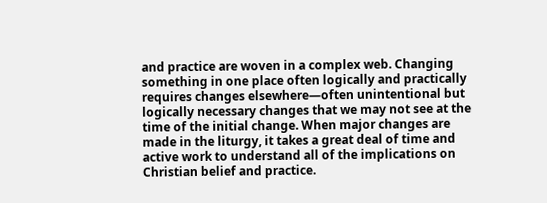and practice are woven in a complex web. Changing something in one place often logically and practically requires changes elsewhere—often unintentional but logically necessary changes that we may not see at the time of the initial change. When major changes are made in the liturgy, it takes a great deal of time and active work to understand all of the implications on Christian belief and practice.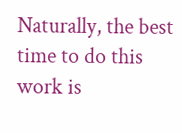Naturally, the best time to do this work is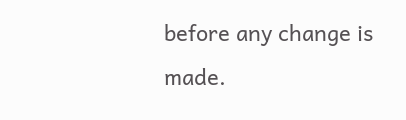before any change is made.